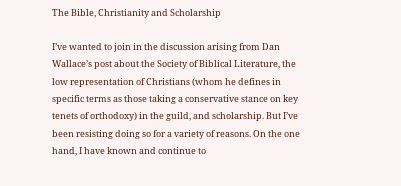The Bible, Christianity and Scholarship

I’ve wanted to join in the discussion arising from Dan Wallace’s post about the Society of Biblical Literature, the low representation of Christians (whom he defines in specific terms as those taking a conservative stance on key tenets of orthodoxy) in the guild, and scholarship. But I’ve been resisting doing so for a variety of reasons. On the one hand, I have known and continue to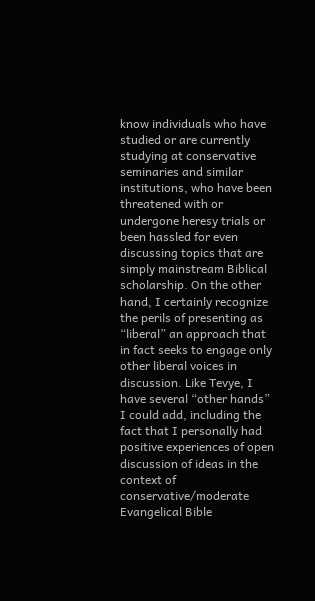know individuals who have studied or are currently studying at conservative seminaries and similar institutions, who have been threatened with or undergone heresy trials or been hassled for even discussing topics that are simply mainstream Biblical scholarship. On the other hand, I certainly recognize the perils of presenting as “liberal” an approach that in fact seeks to engage only other liberal voices in discussion. Like Tevye, I have several “other hands” I could add, including the fact that I personally had positive experiences of open discussion of ideas in the context of conservative/moderate Evangelical Bible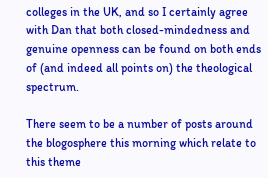colleges in the UK, and so I certainly agree with Dan that both closed-mindedness and genuine openness can be found on both ends of (and indeed all points on) the theological spectrum.

There seem to be a number of posts around the blogosphere this morning which relate to this theme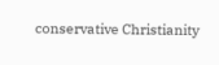conservative Christianity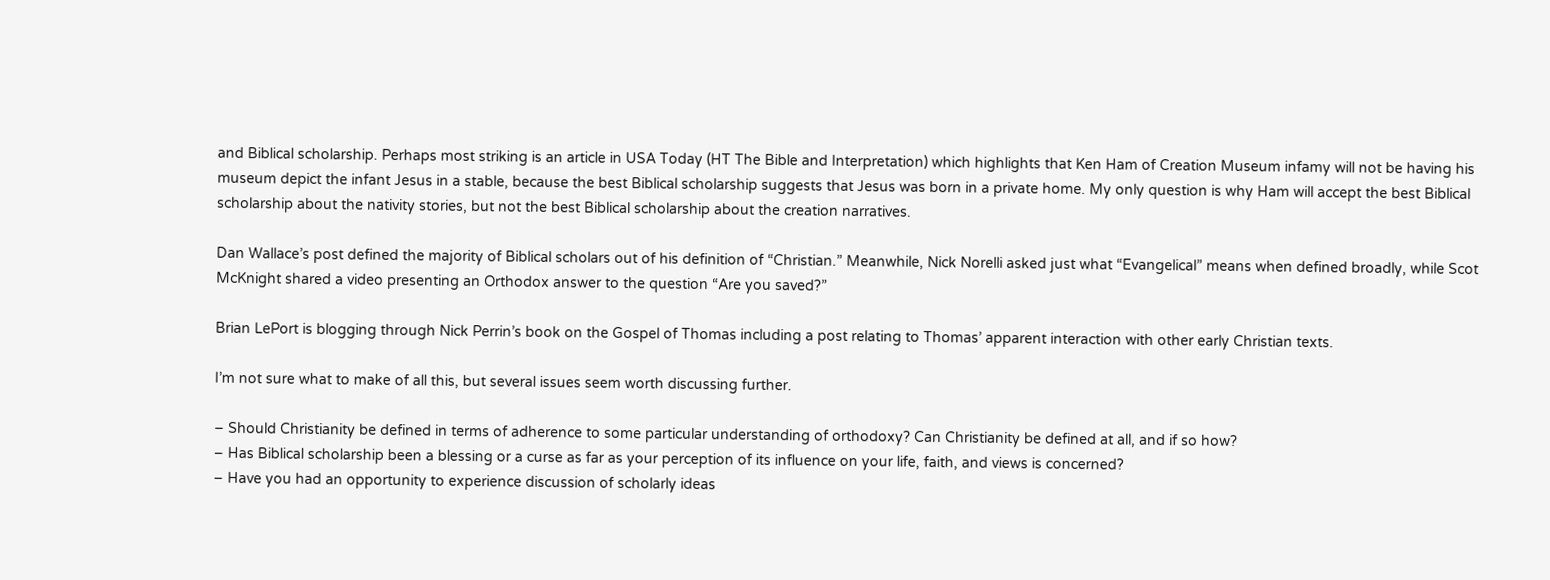and Biblical scholarship. Perhaps most striking is an article in USA Today (HT The Bible and Interpretation) which highlights that Ken Ham of Creation Museum infamy will not be having his museum depict the infant Jesus in a stable, because the best Biblical scholarship suggests that Jesus was born in a private home. My only question is why Ham will accept the best Biblical scholarship about the nativity stories, but not the best Biblical scholarship about the creation narratives.

Dan Wallace’s post defined the majority of Biblical scholars out of his definition of “Christian.” Meanwhile, Nick Norelli asked just what “Evangelical” means when defined broadly, while Scot McKnight shared a video presenting an Orthodox answer to the question “Are you saved?”

Brian LePort is blogging through Nick Perrin’s book on the Gospel of Thomas including a post relating to Thomas’ apparent interaction with other early Christian texts.

I’m not sure what to make of all this, but several issues seem worth discussing further.

– Should Christianity be defined in terms of adherence to some particular understanding of orthodoxy? Can Christianity be defined at all, and if so how?
– Has Biblical scholarship been a blessing or a curse as far as your perception of its influence on your life, faith, and views is concerned?
– Have you had an opportunity to experience discussion of scholarly ideas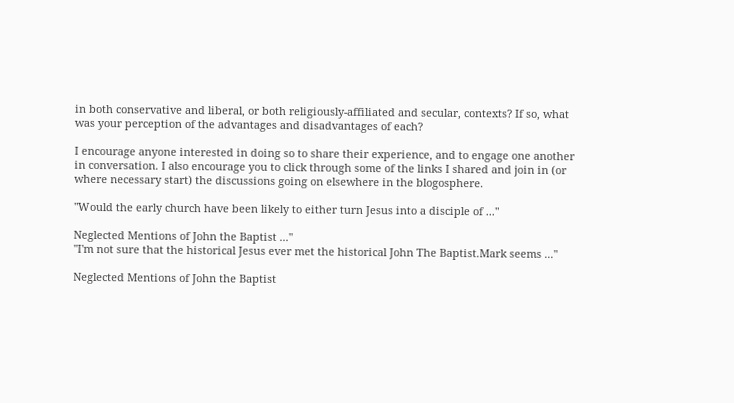in both conservative and liberal, or both religiously-affiliated and secular, contexts? If so, what was your perception of the advantages and disadvantages of each?

I encourage anyone interested in doing so to share their experience, and to engage one another in conversation. I also encourage you to click through some of the links I shared and join in (or where necessary start) the discussions going on elsewhere in the blogosphere.

"Would the early church have been likely to either turn Jesus into a disciple of ..."

Neglected Mentions of John the Baptist ..."
"I'm not sure that the historical Jesus ever met the historical John The Baptist.Mark seems ..."

Neglected Mentions of John the Baptist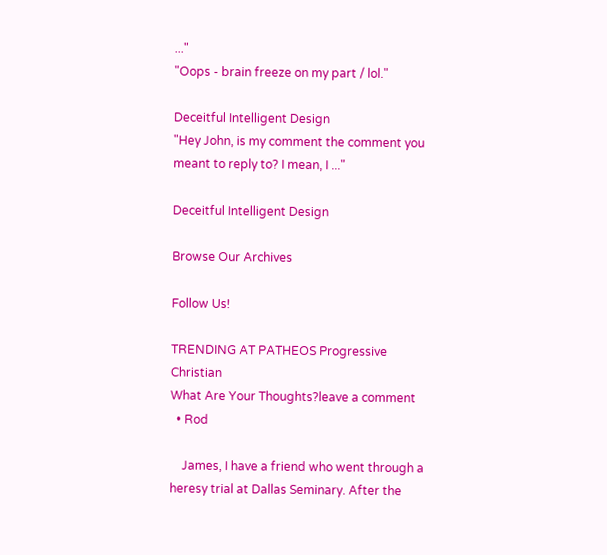..."
"Oops - brain freeze on my part / lol."

Deceitful Intelligent Design
"Hey John, is my comment the comment you meant to reply to? I mean, I ..."

Deceitful Intelligent Design

Browse Our Archives

Follow Us!

TRENDING AT PATHEOS Progressive Christian
What Are Your Thoughts?leave a comment
  • Rod

    James, I have a friend who went through a heresy trial at Dallas Seminary. After the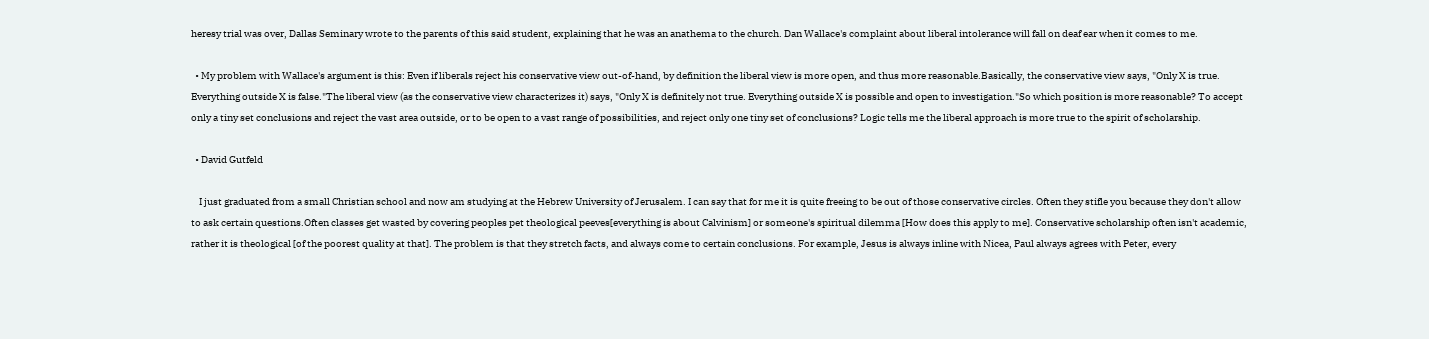heresy trial was over, Dallas Seminary wrote to the parents of this said student, explaining that he was an anathema to the church. Dan Wallace's complaint about liberal intolerance will fall on deaf ear when it comes to me.

  • My problem with Wallace's argument is this: Even if liberals reject his conservative view out-of-hand, by definition the liberal view is more open, and thus more reasonable.Basically, the conservative view says, "Only X is true. Everything outside X is false."The liberal view (as the conservative view characterizes it) says, "Only X is definitely not true. Everything outside X is possible and open to investigation."So which position is more reasonable? To accept only a tiny set conclusions and reject the vast area outside, or to be open to a vast range of possibilities, and reject only one tiny set of conclusions? Logic tells me the liberal approach is more true to the spirit of scholarship.

  • David Gutfeld

    I just graduated from a small Christian school and now am studying at the Hebrew University of Jerusalem. I can say that for me it is quite freeing to be out of those conservative circles. Often they stifle you because they don't allow to ask certain questions.Often classes get wasted by covering peoples pet theological peeves[everything is about Calvinism] or someone's spiritual dilemma [How does this apply to me]. Conservative scholarship often isn't academic, rather it is theological [of the poorest quality at that]. The problem is that they stretch facts, and always come to certain conclusions. For example, Jesus is always inline with Nicea, Paul always agrees with Peter, every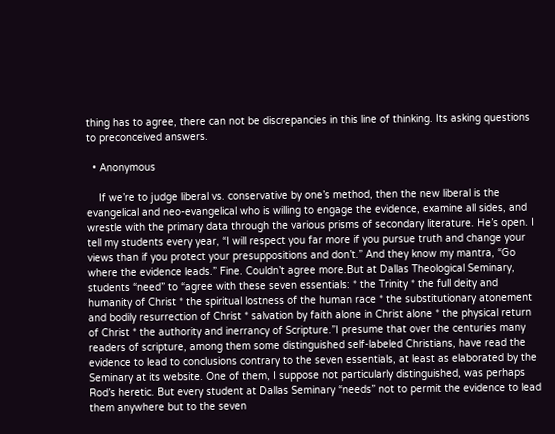thing has to agree, there can not be discrepancies in this line of thinking. Its asking questions to preconceived answers.

  • Anonymous

    If we’re to judge liberal vs. conservative by one’s method, then the new liberal is the evangelical and neo-evangelical who is willing to engage the evidence, examine all sides, and wrestle with the primary data through the various prisms of secondary literature. He’s open. I tell my students every year, “I will respect you far more if you pursue truth and change your views than if you protect your presuppositions and don’t.” And they know my mantra, “Go where the evidence leads.” Fine. Couldn’t agree more.But at Dallas Theological Seminary, students “need” to “agree with these seven essentials: * the Trinity * the full deity and humanity of Christ * the spiritual lostness of the human race * the substitutionary atonement and bodily resurrection of Christ * salvation by faith alone in Christ alone * the physical return of Christ * the authority and inerrancy of Scripture.”I presume that over the centuries many readers of scripture, among them some distinguished self-labeled Christians, have read the evidence to lead to conclusions contrary to the seven essentials, at least as elaborated by the Seminary at its website. One of them, I suppose not particularly distinguished, was perhaps Rod’s heretic. But every student at Dallas Seminary “needs” not to permit the evidence to lead them anywhere but to the seven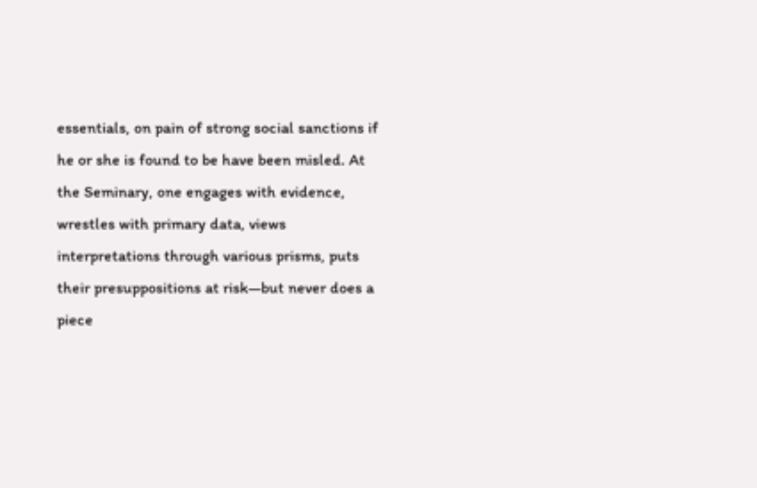essentials, on pain of strong social sanctions if he or she is found to be have been misled. At the Seminary, one engages with evidence, wrestles with primary data, views interpretations through various prisms, puts their presuppositions at risk—but never does a piece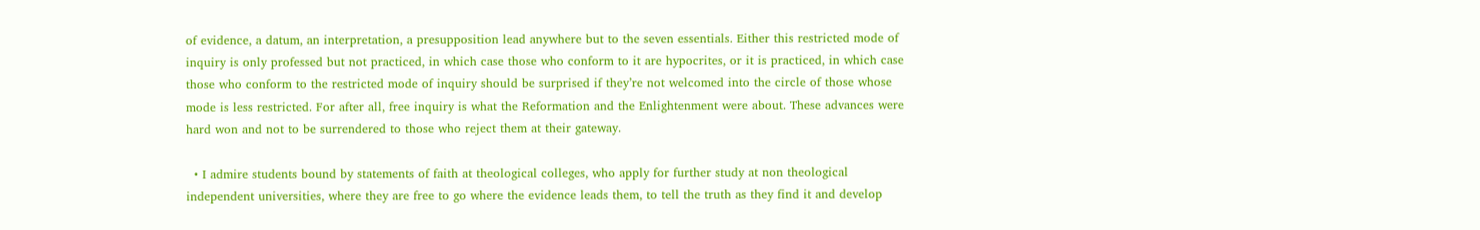of evidence, a datum, an interpretation, a presupposition lead anywhere but to the seven essentials. Either this restricted mode of inquiry is only professed but not practiced, in which case those who conform to it are hypocrites, or it is practiced, in which case those who conform to the restricted mode of inquiry should be surprised if they’re not welcomed into the circle of those whose mode is less restricted. For after all, free inquiry is what the Reformation and the Enlightenment were about. These advances were hard won and not to be surrendered to those who reject them at their gateway.

  • I admire students bound by statements of faith at theological colleges, who apply for further study at non theological independent universities, where they are free to go where the evidence leads them, to tell the truth as they find it and develop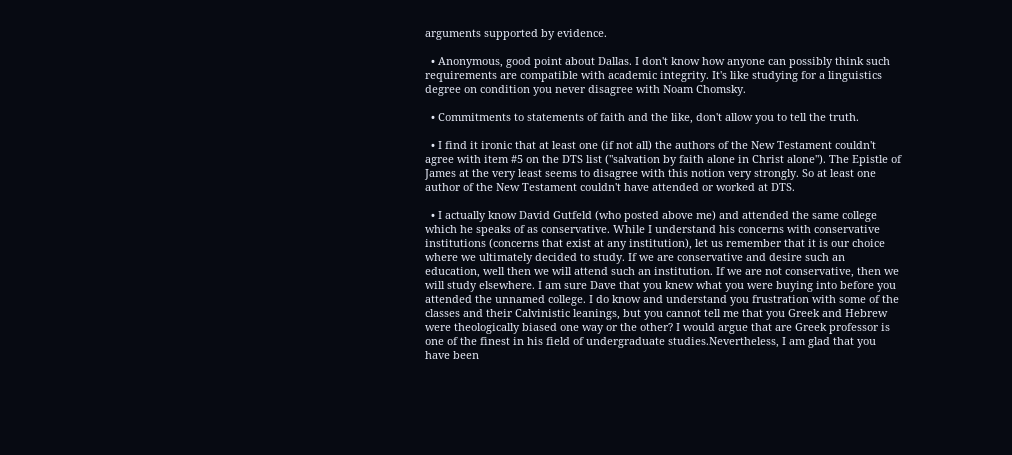arguments supported by evidence.

  • Anonymous, good point about Dallas. I don't know how anyone can possibly think such requirements are compatible with academic integrity. It's like studying for a linguistics degree on condition you never disagree with Noam Chomsky.

  • Commitments to statements of faith and the like, don't allow you to tell the truth.

  • I find it ironic that at least one (if not all) the authors of the New Testament couldn't agree with item #5 on the DTS list ("salvation by faith alone in Christ alone"). The Epistle of James at the very least seems to disagree with this notion very strongly. So at least one author of the New Testament couldn't have attended or worked at DTS.

  • I actually know David Gutfeld (who posted above me) and attended the same college which he speaks of as conservative. While I understand his concerns with conservative institutions (concerns that exist at any institution), let us remember that it is our choice where we ultimately decided to study. If we are conservative and desire such an education, well then we will attend such an institution. If we are not conservative, then we will study elsewhere. I am sure Dave that you knew what you were buying into before you attended the unnamed college. I do know and understand you frustration with some of the classes and their Calvinistic leanings, but you cannot tell me that you Greek and Hebrew were theologically biased one way or the other? I would argue that are Greek professor is one of the finest in his field of undergraduate studies.Nevertheless, I am glad that you have been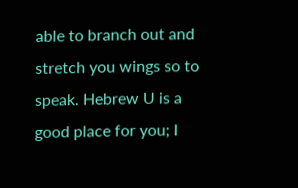able to branch out and stretch you wings so to speak. Hebrew U is a good place for you; I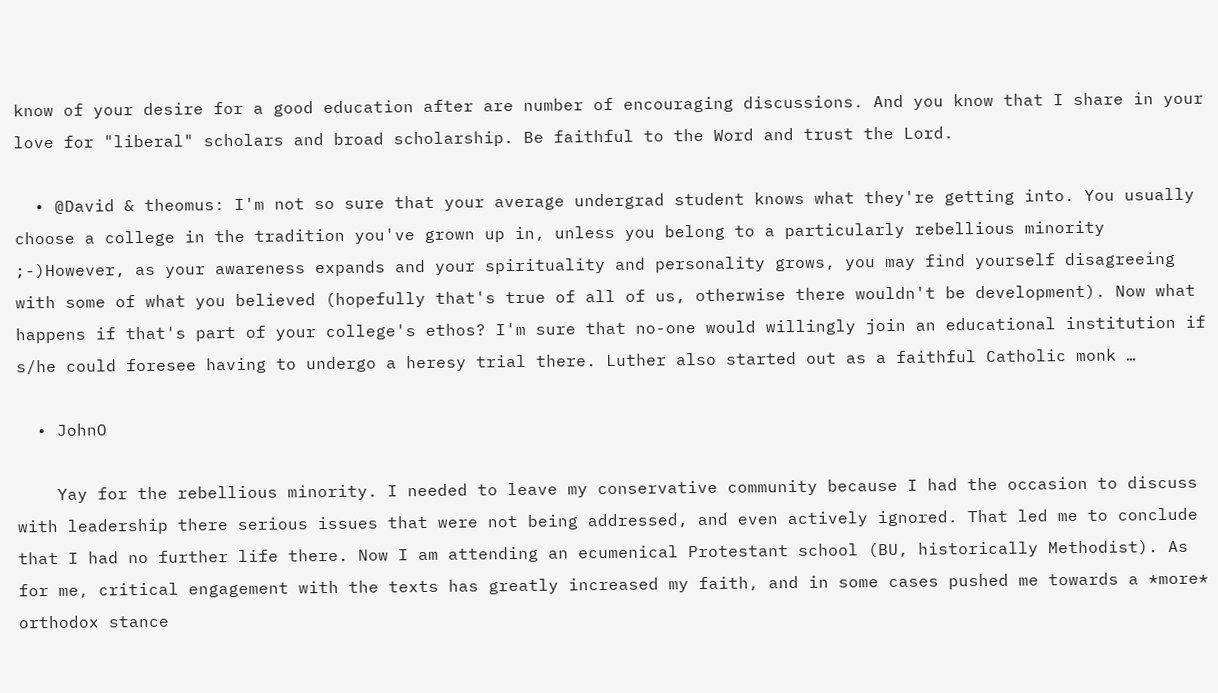know of your desire for a good education after are number of encouraging discussions. And you know that I share in your love for "liberal" scholars and broad scholarship. Be faithful to the Word and trust the Lord.

  • @David & theomus: I'm not so sure that your average undergrad student knows what they're getting into. You usually choose a college in the tradition you've grown up in, unless you belong to a particularly rebellious minority ;-)However, as your awareness expands and your spirituality and personality grows, you may find yourself disagreeing with some of what you believed (hopefully that's true of all of us, otherwise there wouldn't be development). Now what happens if that's part of your college's ethos? I'm sure that no-one would willingly join an educational institution if s/he could foresee having to undergo a heresy trial there. Luther also started out as a faithful Catholic monk …

  • JohnO

    Yay for the rebellious minority. I needed to leave my conservative community because I had the occasion to discuss with leadership there serious issues that were not being addressed, and even actively ignored. That led me to conclude that I had no further life there. Now I am attending an ecumenical Protestant school (BU, historically Methodist). As for me, critical engagement with the texts has greatly increased my faith, and in some cases pushed me towards a *more* orthodox stance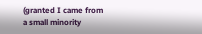(granted I came from a small minority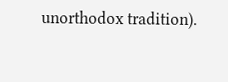unorthodox tradition).